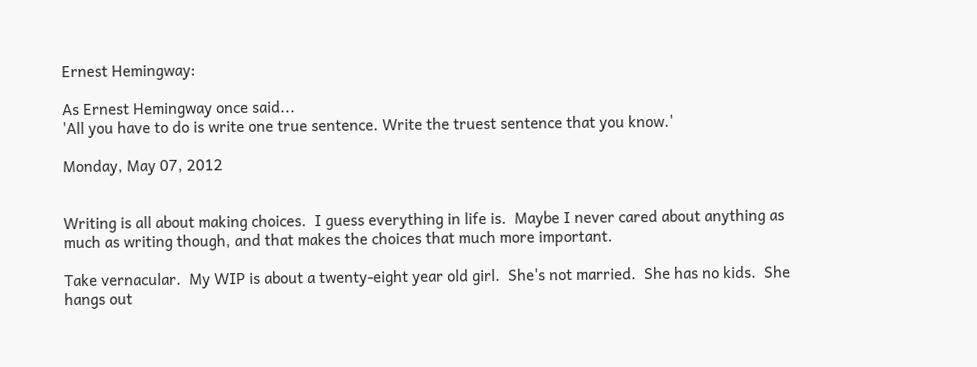Ernest Hemingway:

As Ernest Hemingway once said...
'All you have to do is write one true sentence. Write the truest sentence that you know.'

Monday, May 07, 2012


Writing is all about making choices.  I guess everything in life is.  Maybe I never cared about anything as much as writing though, and that makes the choices that much more important.

Take vernacular.  My WIP is about a twenty-eight year old girl.  She's not married.  She has no kids.  She hangs out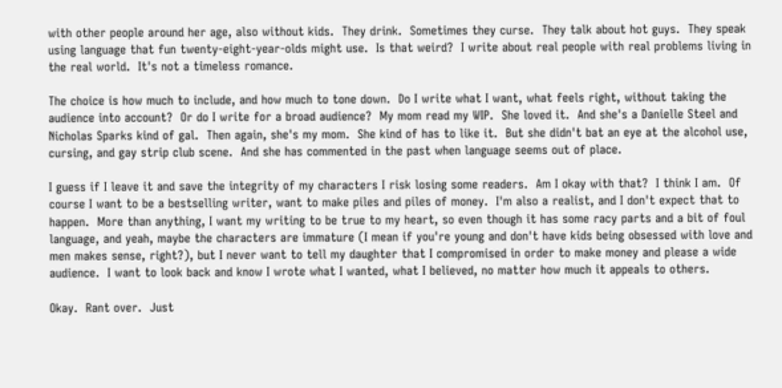with other people around her age, also without kids.  They drink.  Sometimes they curse.  They talk about hot guys.  They speak using language that fun twenty-eight-year-olds might use.  Is that weird?  I write about real people with real problems living in the real world.  It's not a timeless romance.

The choice is how much to include, and how much to tone down.  Do I write what I want, what feels right, without taking the audience into account?  Or do I write for a broad audience?  My mom read my WIP.  She loved it.  And she's a Danielle Steel and Nicholas Sparks kind of gal.  Then again, she's my mom.  She kind of has to like it.  But she didn't bat an eye at the alcohol use, cursing, and gay strip club scene.  And she has commented in the past when language seems out of place.

I guess if I leave it and save the integrity of my characters I risk losing some readers.  Am I okay with that?  I think I am.  Of course I want to be a bestselling writer, want to make piles and piles of money.  I'm also a realist, and I don't expect that to happen.  More than anything, I want my writing to be true to my heart, so even though it has some racy parts and a bit of foul language, and yeah, maybe the characters are immature (I mean if you're young and don't have kids being obsessed with love and men makes sense, right?), but I never want to tell my daughter that I compromised in order to make money and please a wide audience.  I want to look back and know I wrote what I wanted, what I believed, no matter how much it appeals to others.

Okay.  Rant over.  Just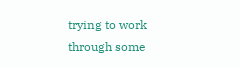trying to work through some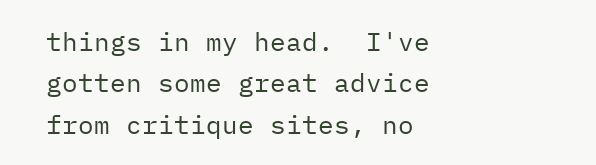things in my head.  I've gotten some great advice from critique sites, no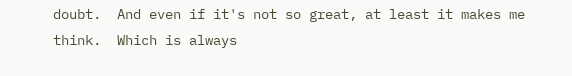doubt.  And even if it's not so great, at least it makes me think.  Which is always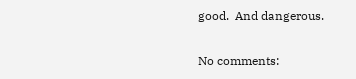good.  And dangerous.

No comments: